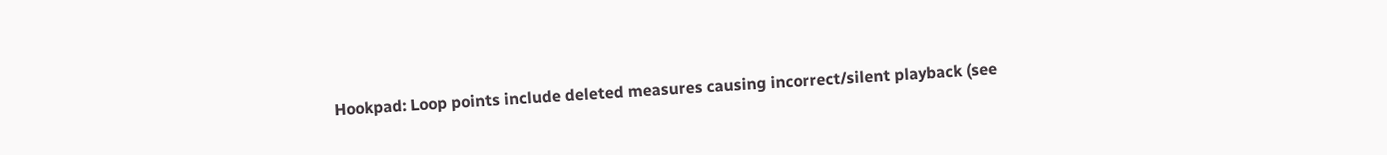Hookpad: Loop points include deleted measures causing incorrect/silent playback (see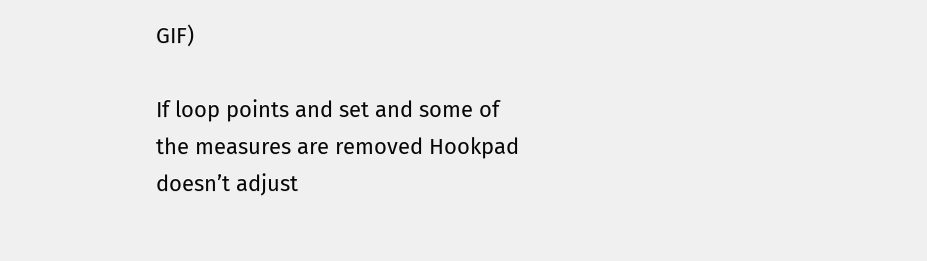GIF)

If loop points and set and some of the measures are removed Hookpad doesn’t adjust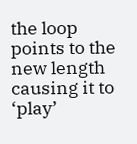the loop points to the new length causing it to ‘play’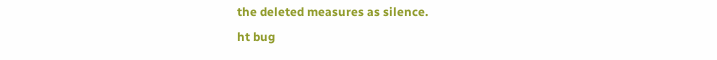the deleted measures as silence.
ht bug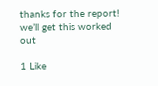thanks for the report! we’ll get this worked out

1 Like